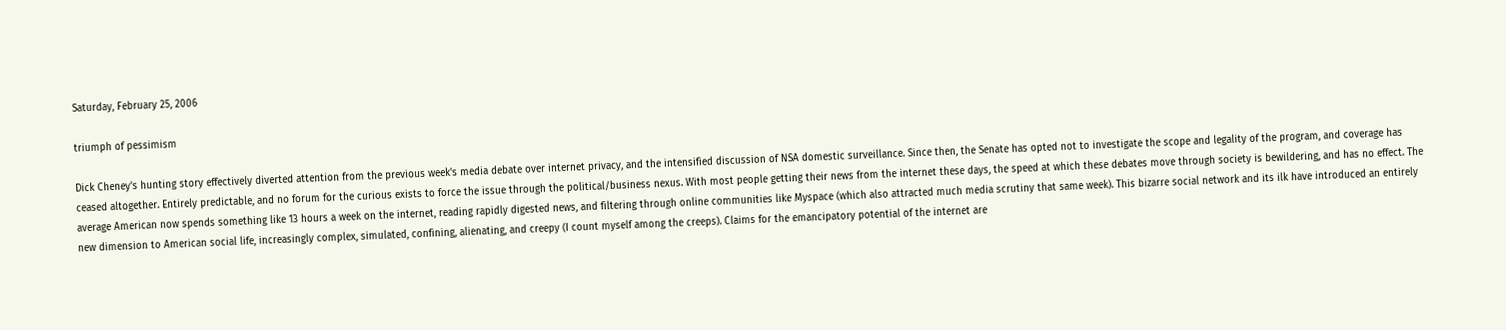Saturday, February 25, 2006

triumph of pessimism

Dick Cheney's hunting story effectively diverted attention from the previous week's media debate over internet privacy, and the intensified discussion of NSA domestic surveillance. Since then, the Senate has opted not to investigate the scope and legality of the program, and coverage has ceased altogether. Entirely predictable, and no forum for the curious exists to force the issue through the political/business nexus. With most people getting their news from the internet these days, the speed at which these debates move through society is bewildering, and has no effect. The average American now spends something like 13 hours a week on the internet, reading rapidly digested news, and filtering through online communities like Myspace (which also attracted much media scrutiny that same week). This bizarre social network and its ilk have introduced an entirely new dimension to American social life, increasingly complex, simulated, confining, alienating, and creepy (I count myself among the creeps). Claims for the emancipatory potential of the internet are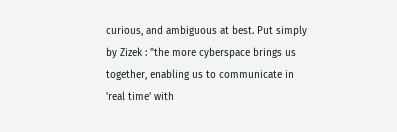curious, and ambiguous at best. Put simply by Zizek : "the more cyberspace brings us together, enabling us to communicate in 'real time' with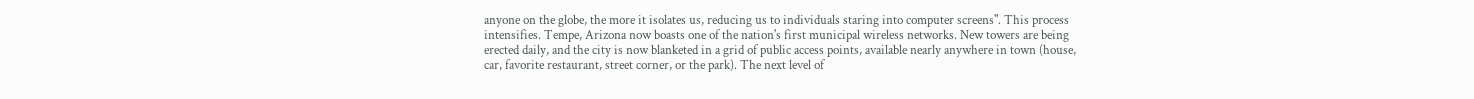anyone on the globe, the more it isolates us, reducing us to individuals staring into computer screens". This process intensifies. Tempe, Arizona now boasts one of the nation's first municipal wireless networks. New towers are being erected daily, and the city is now blanketed in a grid of public access points, available nearly anywhere in town (house, car, favorite restaurant, street corner, or the park). The next level of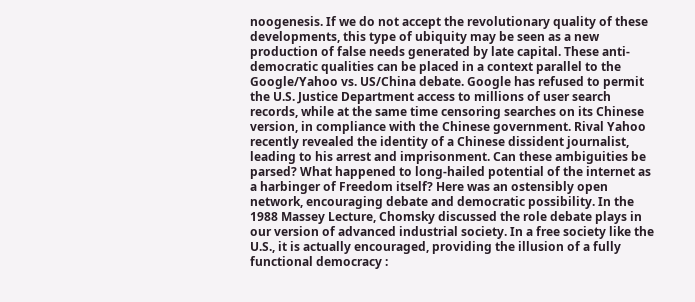noogenesis. If we do not accept the revolutionary quality of these developments, this type of ubiquity may be seen as a new production of false needs generated by late capital. These anti-democratic qualities can be placed in a context parallel to the Google/Yahoo vs. US/China debate. Google has refused to permit the U.S. Justice Department access to millions of user search records, while at the same time censoring searches on its Chinese version, in compliance with the Chinese government. Rival Yahoo recently revealed the identity of a Chinese dissident journalist, leading to his arrest and imprisonment. Can these ambiguities be parsed? What happened to long-hailed potential of the internet as a harbinger of Freedom itself? Here was an ostensibly open network, encouraging debate and democratic possibility. In the 1988 Massey Lecture, Chomsky discussed the role debate plays in our version of advanced industrial society. In a free society like the U.S., it is actually encouraged, providing the illusion of a fully functional democracy :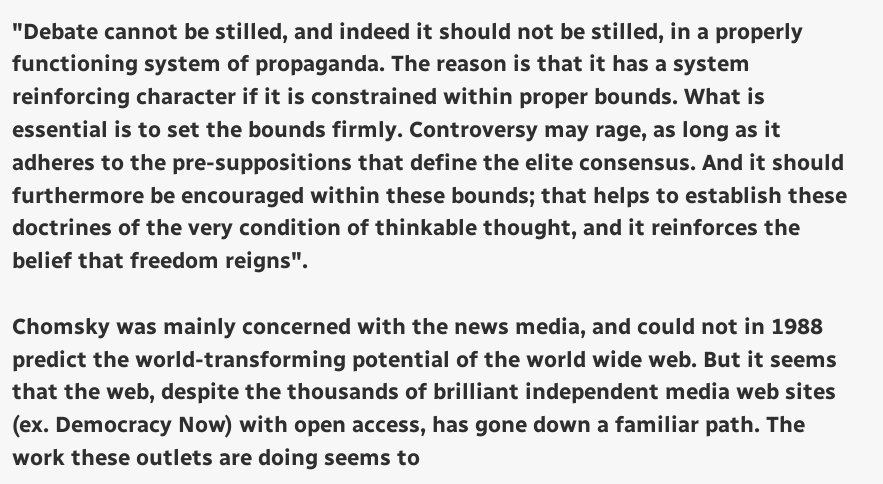"Debate cannot be stilled, and indeed it should not be stilled, in a properly functioning system of propaganda. The reason is that it has a system reinforcing character if it is constrained within proper bounds. What is essential is to set the bounds firmly. Controversy may rage, as long as it adheres to the pre-suppositions that define the elite consensus. And it should furthermore be encouraged within these bounds; that helps to establish these doctrines of the very condition of thinkable thought, and it reinforces the belief that freedom reigns".

Chomsky was mainly concerned with the news media, and could not in 1988 predict the world-transforming potential of the world wide web. But it seems that the web, despite the thousands of brilliant independent media web sites (ex. Democracy Now) with open access, has gone down a familiar path. The work these outlets are doing seems to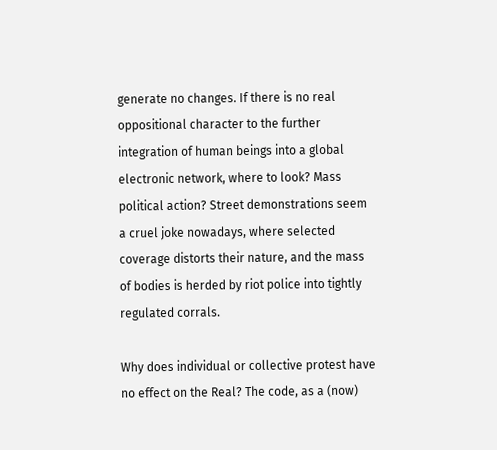generate no changes. If there is no real oppositional character to the further integration of human beings into a global electronic network, where to look? Mass political action? Street demonstrations seem a cruel joke nowadays, where selected coverage distorts their nature, and the mass of bodies is herded by riot police into tightly regulated corrals.

Why does individual or collective protest have no effect on the Real? The code, as a (now)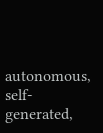autonomous, self-generated,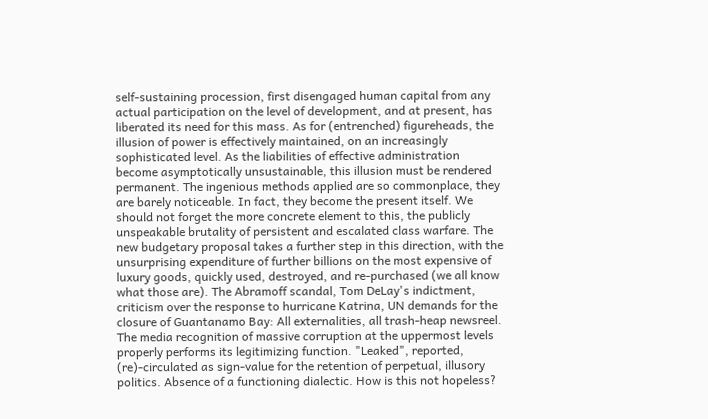self-sustaining procession, first disengaged human capital from any actual participation on the level of development, and at present, has liberated its need for this mass. As for (entrenched) figureheads, the illusion of power is effectively maintained, on an increasingly sophisticated level. As the liabilities of effective administration become asymptotically unsustainable, this illusion must be rendered permanent. The ingenious methods applied are so commonplace, they are barely noticeable. In fact, they become the present itself. We should not forget the more concrete element to this, the publicly unspeakable brutality of persistent and escalated class warfare. The new budgetary proposal takes a further step in this direction, with the unsurprising expenditure of further billions on the most expensive of luxury goods, quickly used, destroyed, and re-purchased (we all know what those are). The Abramoff scandal, Tom DeLay's indictment, criticism over the response to hurricane Katrina, UN demands for the closure of Guantanamo Bay: All externalities, all trash-heap newsreel. The media recognition of massive corruption at the uppermost levels properly performs its legitimizing function. "Leaked", reported, (re)-circulated as sign-value for the retention of perpetual, illusory politics. Absence of a functioning dialectic. How is this not hopeless?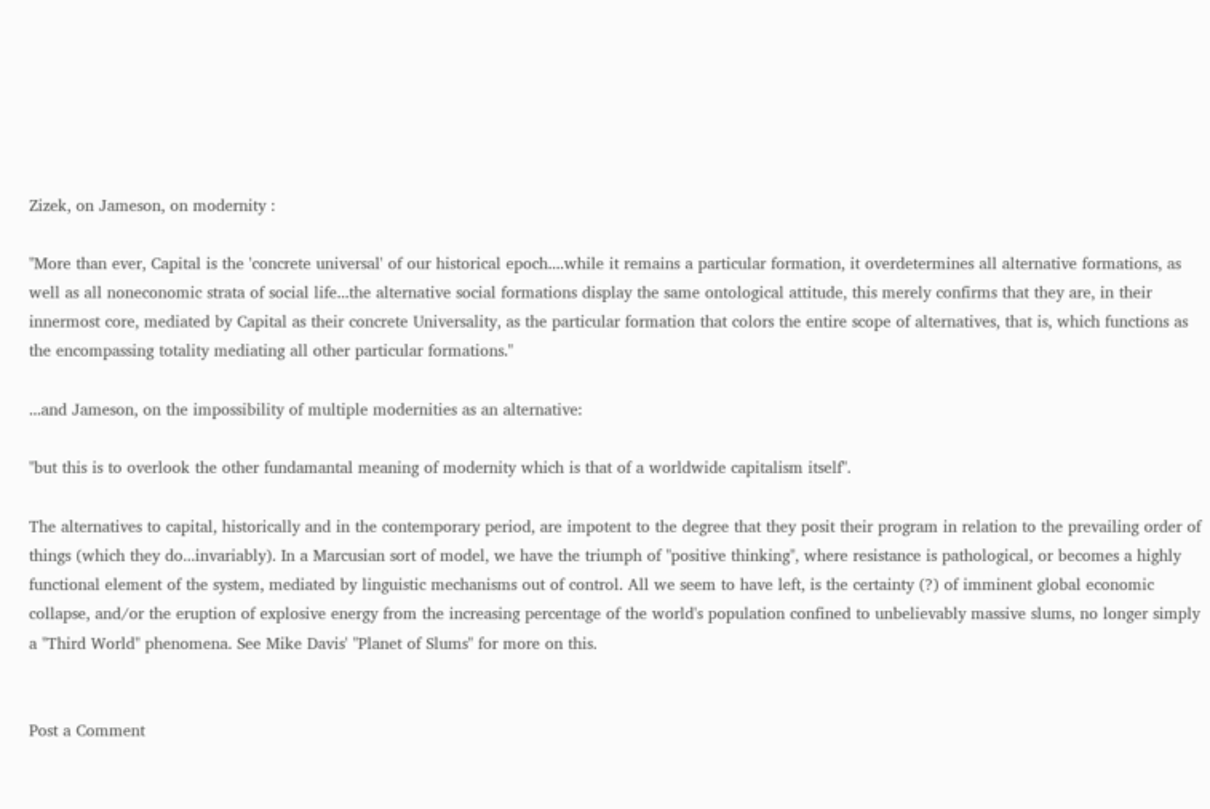Zizek, on Jameson, on modernity :

"More than ever, Capital is the 'concrete universal' of our historical epoch....while it remains a particular formation, it overdetermines all alternative formations, as well as all noneconomic strata of social life...the alternative social formations display the same ontological attitude, this merely confirms that they are, in their innermost core, mediated by Capital as their concrete Universality, as the particular formation that colors the entire scope of alternatives, that is, which functions as the encompassing totality mediating all other particular formations."

...and Jameson, on the impossibility of multiple modernities as an alternative:

"but this is to overlook the other fundamantal meaning of modernity which is that of a worldwide capitalism itself".

The alternatives to capital, historically and in the contemporary period, are impotent to the degree that they posit their program in relation to the prevailing order of things (which they do...invariably). In a Marcusian sort of model, we have the triumph of "positive thinking", where resistance is pathological, or becomes a highly functional element of the system, mediated by linguistic mechanisms out of control. All we seem to have left, is the certainty (?) of imminent global economic collapse, and/or the eruption of explosive energy from the increasing percentage of the world's population confined to unbelievably massive slums, no longer simply a "Third World" phenomena. See Mike Davis' "Planet of Slums" for more on this.


Post a Comment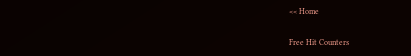<< Home

Free Hit Counters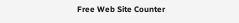Free Web Site Counter